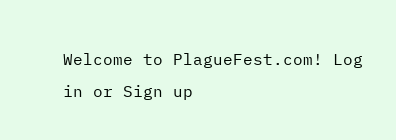Welcome to PlagueFest.com! Log in or Sign up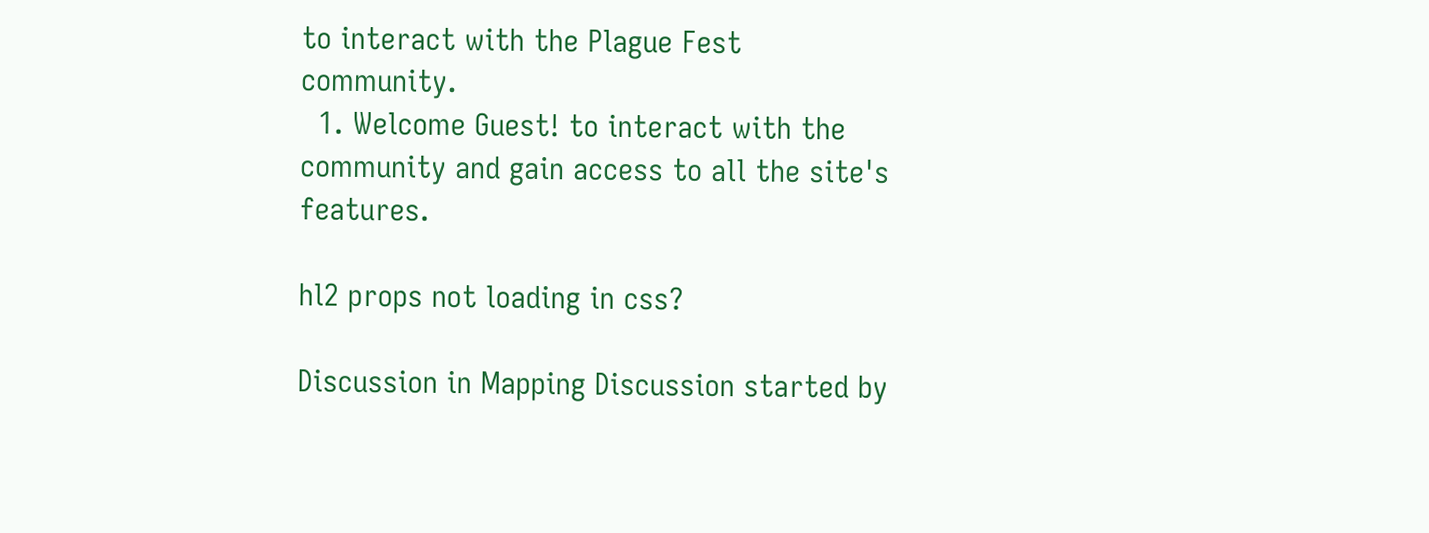to interact with the Plague Fest community.
  1. Welcome Guest! to interact with the community and gain access to all the site's features.

hl2 props not loading in css?

Discussion in Mapping Discussion started by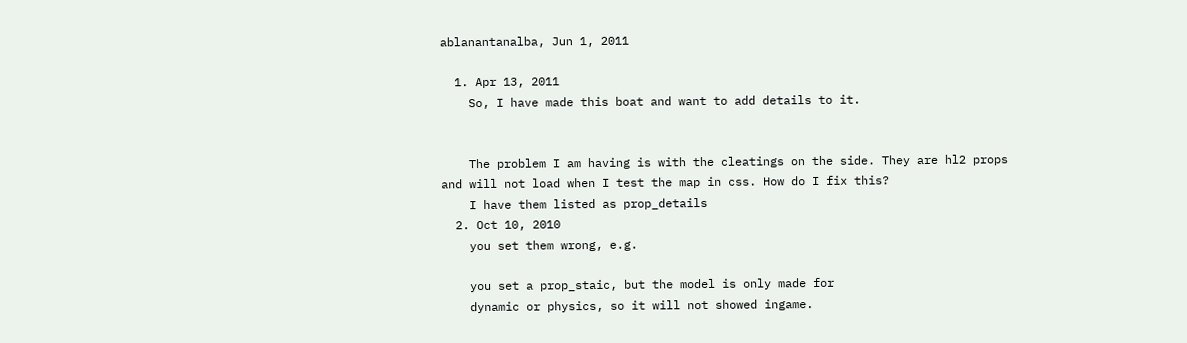ablanantanalba, Jun 1, 2011

  1. Apr 13, 2011
    So, I have made this boat and want to add details to it.


    The problem I am having is with the cleatings on the side. They are hl2 props and will not load when I test the map in css. How do I fix this?
    I have them listed as prop_details
  2. Oct 10, 2010
    you set them wrong, e.g.

    you set a prop_staic, but the model is only made for
    dynamic or physics, so it will not showed ingame.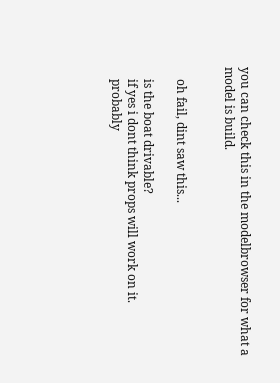you can check this in the modelbrowser for what a model is build.


    oh fail, dint saw this...

    is the boat drivable?
    if yes i dont think props will work on it.
    probably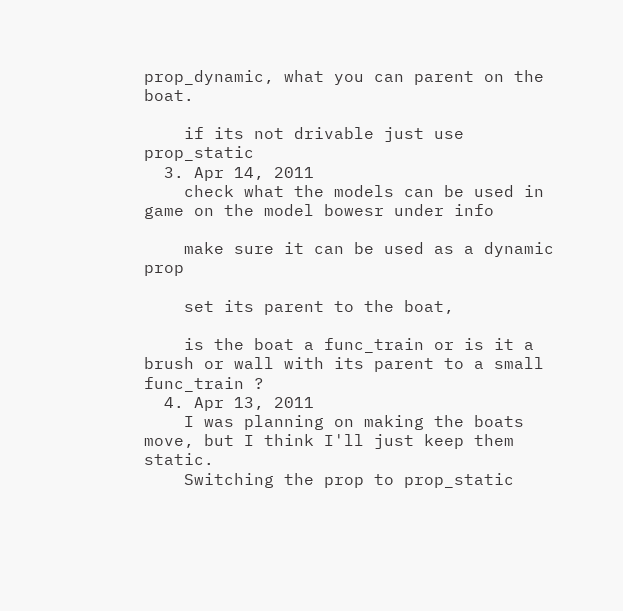prop_dynamic, what you can parent on the boat.

    if its not drivable just use prop_static
  3. Apr 14, 2011
    check what the models can be used in game on the model bowesr under info

    make sure it can be used as a dynamic prop

    set its parent to the boat,

    is the boat a func_train or is it a brush or wall with its parent to a small func_train ?
  4. Apr 13, 2011
    I was planning on making the boats move, but I think I'll just keep them static.
    Switching the prop to prop_static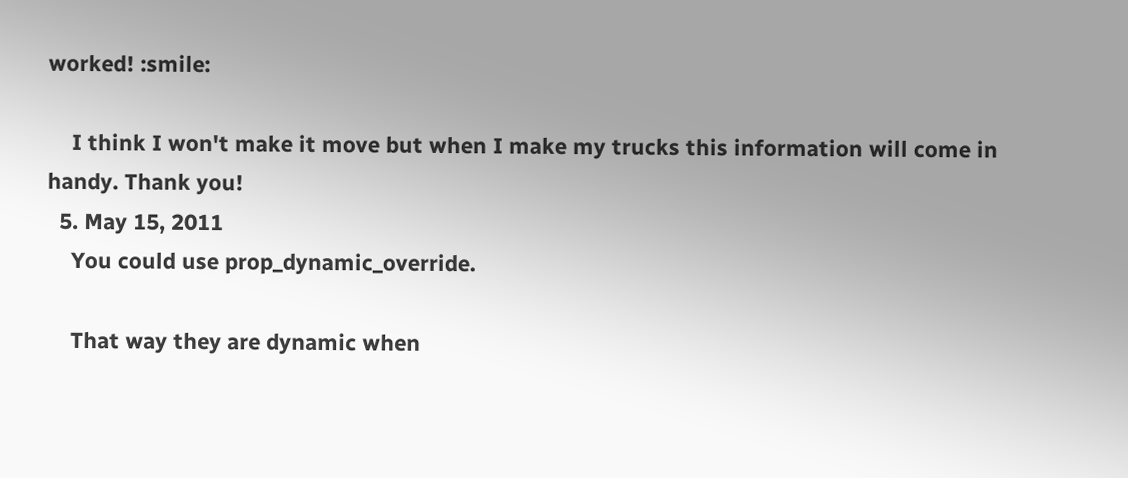worked! :smile:

    I think I won't make it move but when I make my trucks this information will come in handy. Thank you!
  5. May 15, 2011
    You could use prop_dynamic_override.

    That way they are dynamic when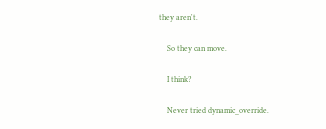they aren't.

    So they can move.

    I think?

    Never tried dynamic_override.